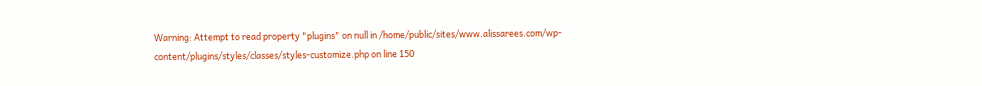Warning: Attempt to read property "plugins" on null in /home/public/sites/www.alissarees.com/wp-content/plugins/styles/classes/styles-customize.php on line 150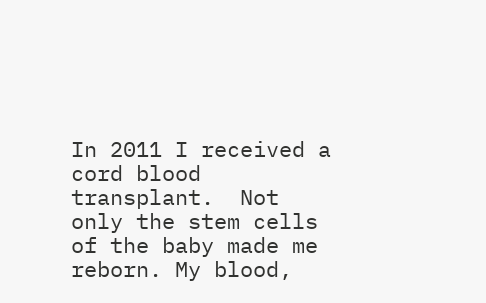In 2011 I received a cord blood transplant.  Not only the stem cells of the baby made me reborn. My blood,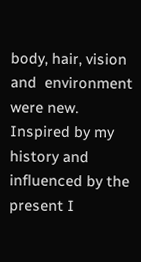body, hair, vision and  environment were new. Inspired by my history and influenced by the present I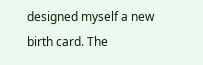designed myself a new birth card. The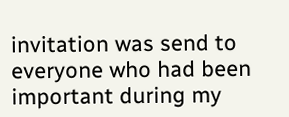invitation was send to everyone who had been important during my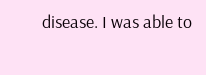disease. I was able to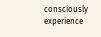consciously experience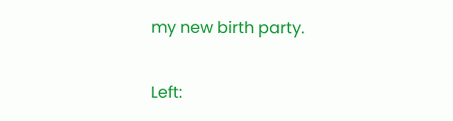my new birth party.

Left: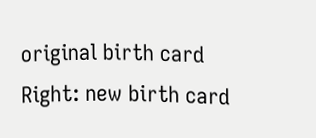original birth card
Right: new birth card